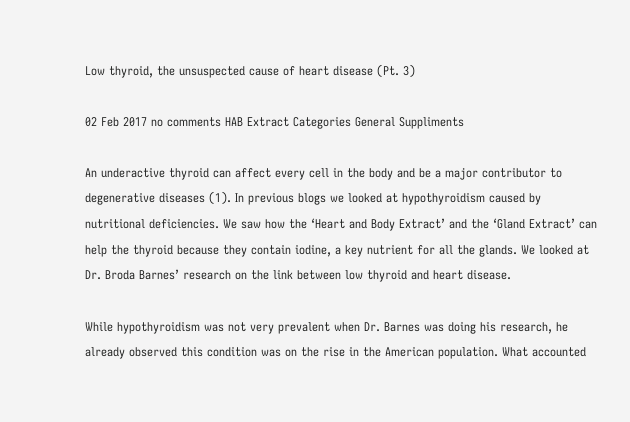Low thyroid, the unsuspected cause of heart disease (Pt. 3)

02 Feb 2017 no comments HAB Extract Categories General Suppliments

An underactive thyroid can affect every cell in the body and be a major contributor to degenerative diseases (1). In previous blogs we looked at hypothyroidism caused by nutritional deficiencies. We saw how the ‘Heart and Body Extract’ and the ‘Gland Extract’ can help the thyroid because they contain iodine, a key nutrient for all the glands. We looked at Dr. Broda Barnes’ research on the link between low thyroid and heart disease.

While hypothyroidism was not very prevalent when Dr. Barnes was doing his research, he already observed this condition was on the rise in the American population. What accounted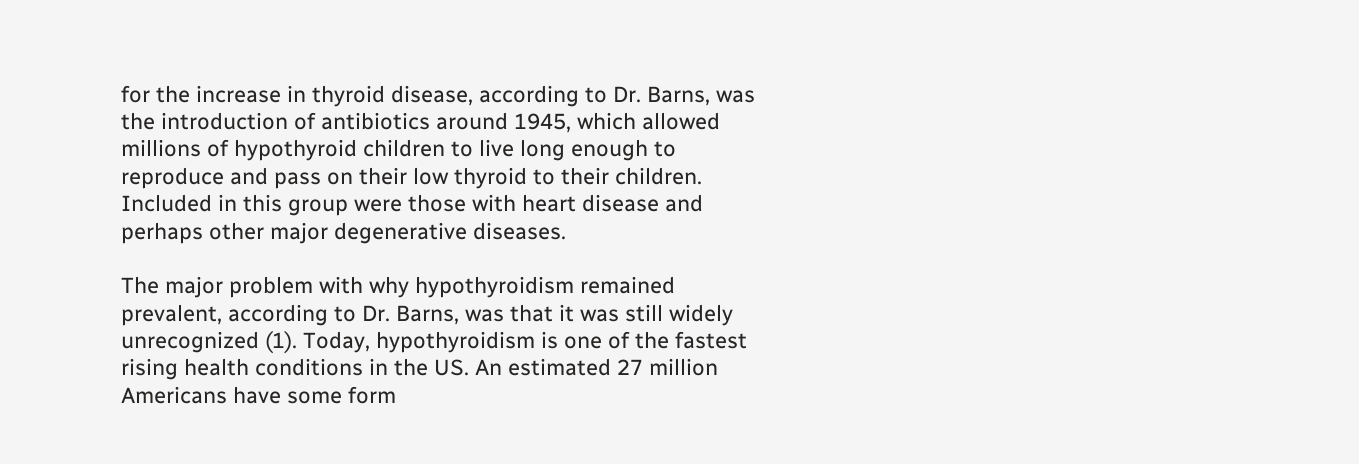for the increase in thyroid disease, according to Dr. Barns, was the introduction of antibiotics around 1945, which allowed millions of hypothyroid children to live long enough to reproduce and pass on their low thyroid to their children. Included in this group were those with heart disease and perhaps other major degenerative diseases.

The major problem with why hypothyroidism remained prevalent, according to Dr. Barns, was that it was still widely unrecognized (1). Today, hypothyroidism is one of the fastest rising health conditions in the US. An estimated 27 million Americans have some form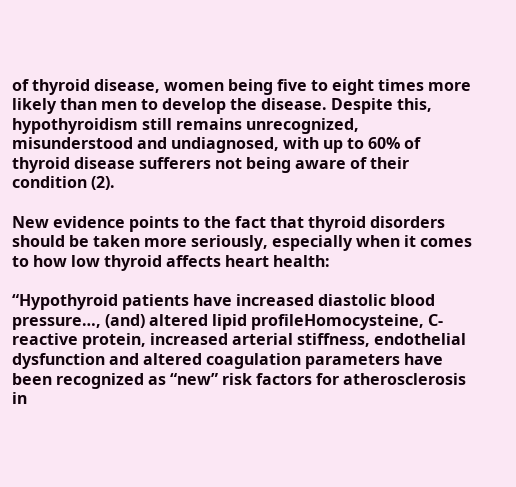of thyroid disease, women being five to eight times more likely than men to develop the disease. Despite this, hypothyroidism still remains unrecognized, misunderstood and undiagnosed, with up to 60% of thyroid disease sufferers not being aware of their condition (2).

New evidence points to the fact that thyroid disorders should be taken more seriously, especially when it comes to how low thyroid affects heart health:

“Hypothyroid patients have increased diastolic blood pressure…, (and) altered lipid profileHomocysteine, C-reactive protein, increased arterial stiffness, endothelial dysfunction and altered coagulation parameters have been recognized as “new” risk factors for atherosclerosis in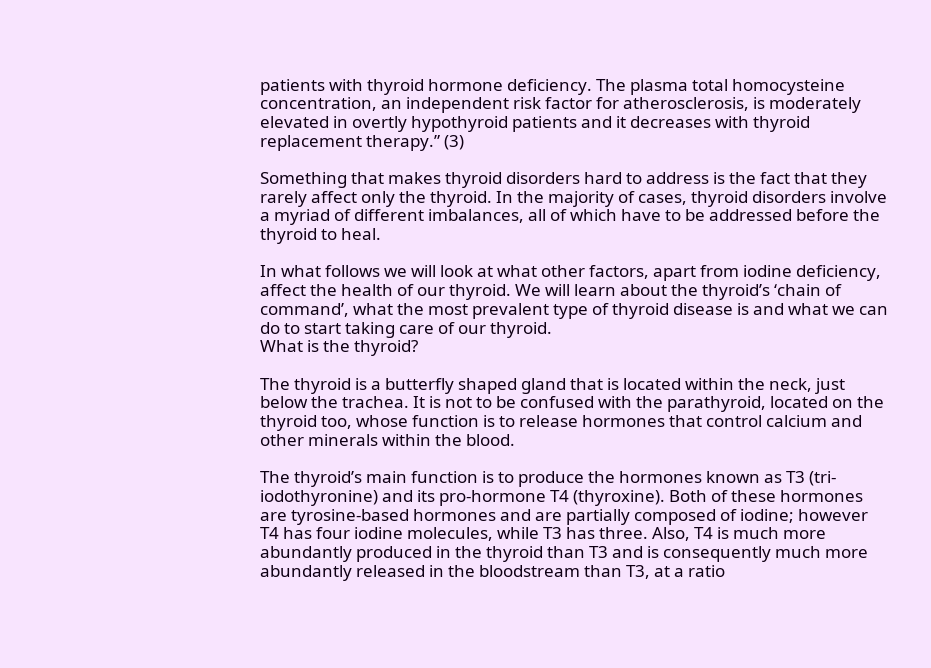patients with thyroid hormone deficiency. The plasma total homocysteine concentration, an independent risk factor for atherosclerosis, is moderately elevated in overtly hypothyroid patients and it decreases with thyroid replacement therapy.” (3)

Something that makes thyroid disorders hard to address is the fact that they rarely affect only the thyroid. In the majority of cases, thyroid disorders involve a myriad of different imbalances, all of which have to be addressed before the thyroid to heal.

In what follows we will look at what other factors, apart from iodine deficiency, affect the health of our thyroid. We will learn about the thyroid’s ‘chain of command’, what the most prevalent type of thyroid disease is and what we can do to start taking care of our thyroid.
What is the thyroid?

The thyroid is a butterfly shaped gland that is located within the neck, just below the trachea. It is not to be confused with the parathyroid, located on the thyroid too, whose function is to release hormones that control calcium and other minerals within the blood.

The thyroid’s main function is to produce the hormones known as T3 (tri-iodothyronine) and its pro-hormone T4 (thyroxine). Both of these hormones are tyrosine-based hormones and are partially composed of iodine; however T4 has four iodine molecules, while T3 has three. Also, T4 is much more abundantly produced in the thyroid than T3 and is consequently much more abundantly released in the bloodstream than T3, at a ratio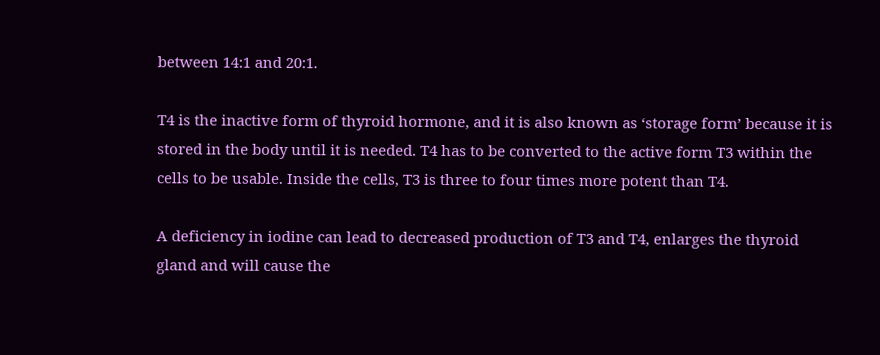between 14:1 and 20:1.

T4 is the inactive form of thyroid hormone, and it is also known as ‘storage form’ because it is stored in the body until it is needed. T4 has to be converted to the active form T3 within the cells to be usable. Inside the cells, T3 is three to four times more potent than T4.

A deficiency in iodine can lead to decreased production of T3 and T4, enlarges the thyroid gland and will cause the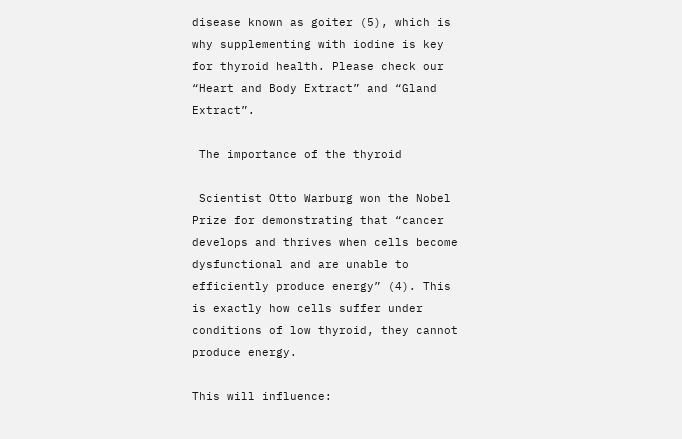disease known as goiter (5), which is why supplementing with iodine is key for thyroid health. Please check our “Heart and Body Extract” and “Gland Extract”.

 The importance of the thyroid

 Scientist Otto Warburg won the Nobel Prize for demonstrating that “cancer develops and thrives when cells become dysfunctional and are unable to efficiently produce energy” (4). This is exactly how cells suffer under conditions of low thyroid, they cannot produce energy.

This will influence: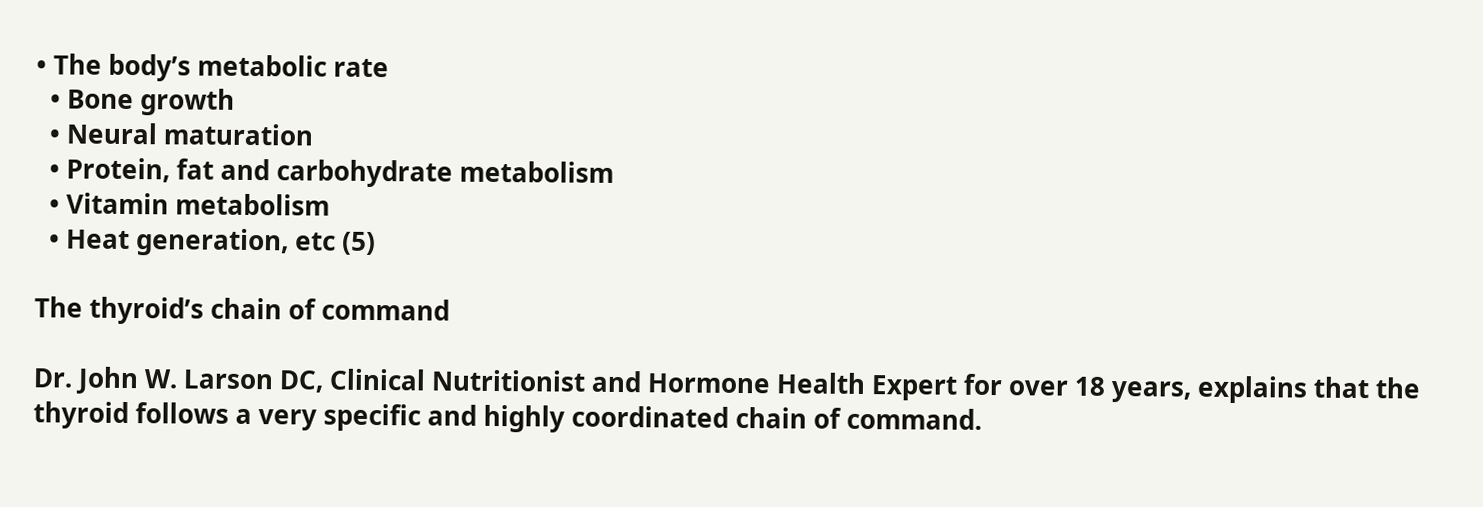• The body’s metabolic rate
  • Bone growth
  • Neural maturation
  • Protein, fat and carbohydrate metabolism
  • Vitamin metabolism
  • Heat generation, etc (5)

The thyroid’s chain of command

Dr. John W. Larson DC, Clinical Nutritionist and Hormone Health Expert for over 18 years, explains that the thyroid follows a very specific and highly coordinated chain of command.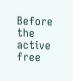Before the active free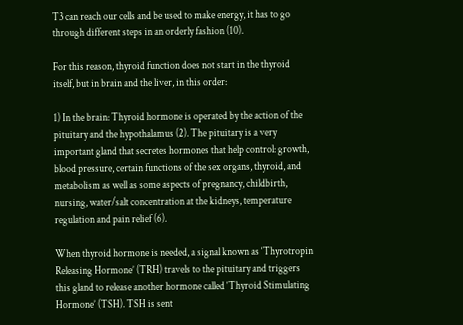T3 can reach our cells and be used to make energy, it has to go through different steps in an orderly fashion (10).

For this reason, thyroid function does not start in the thyroid itself, but in brain and the liver, in this order:

1) In the brain: Thyroid hormone is operated by the action of the pituitary and the hypothalamus (2). The pituitary is a very important gland that secretes hormones that help control: growth, blood pressure, certain functions of the sex organs, thyroid, and metabolism as well as some aspects of pregnancy, childbirth, nursing, water/salt concentration at the kidneys, temperature regulation and pain relief (6).

When thyroid hormone is needed, a signal known as ‘Thyrotropin Releasing Hormone’ (TRH) travels to the pituitary and triggers this gland to release another hormone called ‘Thyroid Stimulating Hormone’ (TSH). TSH is sent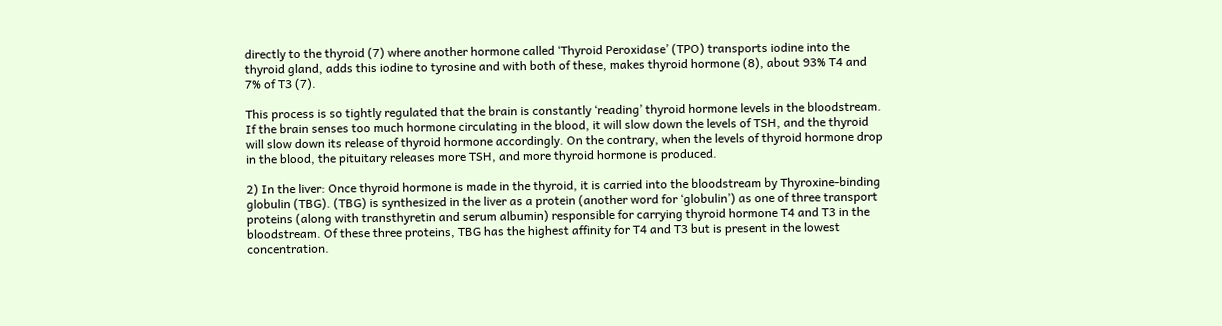directly to the thyroid (7) where another hormone called ‘Thyroid Peroxidase’ (TPO) transports iodine into the thyroid gland, adds this iodine to tyrosine and with both of these, makes thyroid hormone (8), about 93% T4 and 7% of T3 (7).

This process is so tightly regulated that the brain is constantly ‘reading’ thyroid hormone levels in the bloodstream. If the brain senses too much hormone circulating in the blood, it will slow down the levels of TSH, and the thyroid will slow down its release of thyroid hormone accordingly. On the contrary, when the levels of thyroid hormone drop in the blood, the pituitary releases more TSH, and more thyroid hormone is produced.

2) In the liver: Once thyroid hormone is made in the thyroid, it is carried into the bloodstream by Thyroxine-binding globulin (TBG). (TBG) is synthesized in the liver as a protein (another word for ‘globulin’) as one of three transport proteins (along with transthyretin and serum albumin) responsible for carrying thyroid hormone T4 and T3 in the bloodstream. Of these three proteins, TBG has the highest affinity for T4 and T3 but is present in the lowest concentration.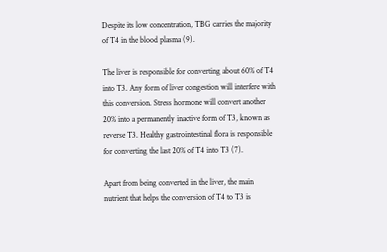Despite its low concentration, TBG carries the majority of T4 in the blood plasma (9).

The liver is responsible for converting about 60% of T4 into T3. Any form of liver congestion will interfere with this conversion. Stress hormone will convert another 20% into a permanently inactive form of T3, known as reverse T3. Healthy gastrointestinal flora is responsible for converting the last 20% of T4 into T3 (7).

Apart from being converted in the liver, the main nutrient that helps the conversion of T4 to T3 is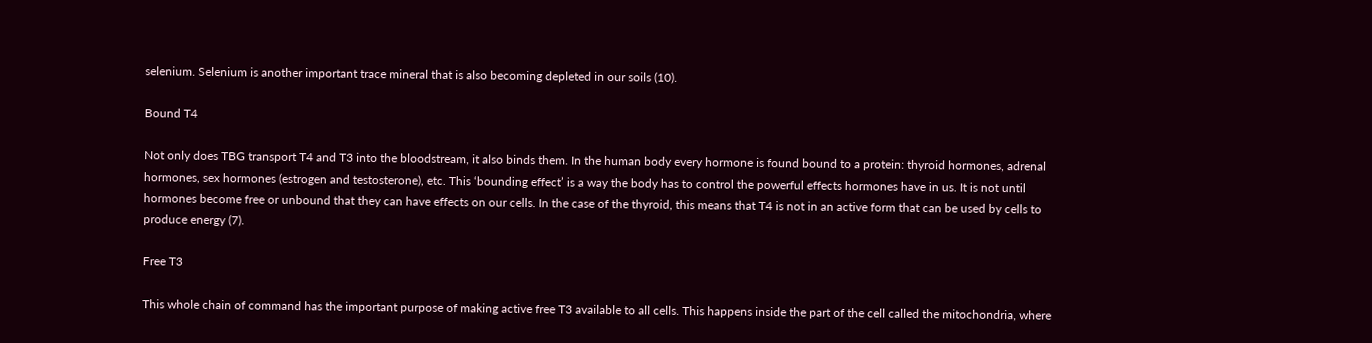selenium. Selenium is another important trace mineral that is also becoming depleted in our soils (10).

Bound T4

Not only does TBG transport T4 and T3 into the bloodstream, it also binds them. In the human body every hormone is found bound to a protein: thyroid hormones, adrenal hormones, sex hormones (estrogen and testosterone), etc. This ‘bounding effect’ is a way the body has to control the powerful effects hormones have in us. It is not until hormones become free or unbound that they can have effects on our cells. In the case of the thyroid, this means that T4 is not in an active form that can be used by cells to produce energy (7).

Free T3

This whole chain of command has the important purpose of making active free T3 available to all cells. This happens inside the part of the cell called the mitochondria, where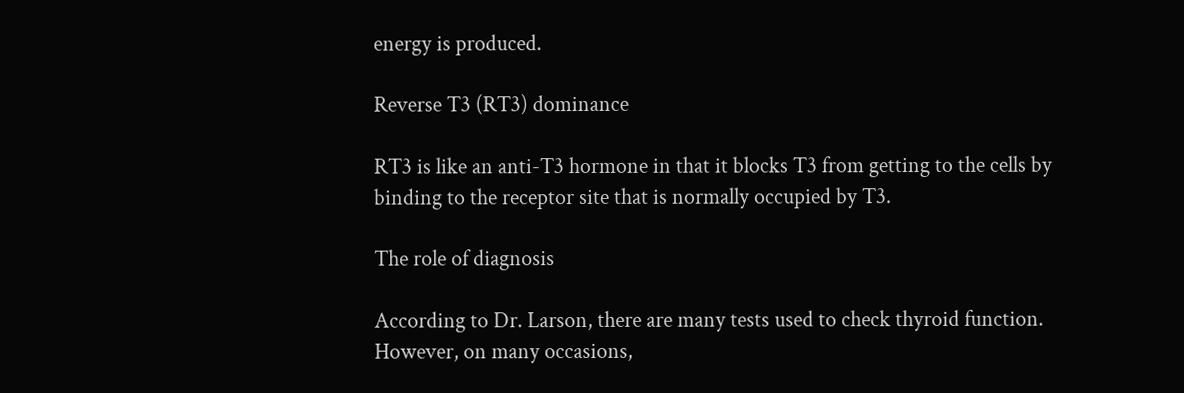energy is produced.

Reverse T3 (RT3) dominance

RT3 is like an anti-T3 hormone in that it blocks T3 from getting to the cells by binding to the receptor site that is normally occupied by T3.

The role of diagnosis

According to Dr. Larson, there are many tests used to check thyroid function. However, on many occasions,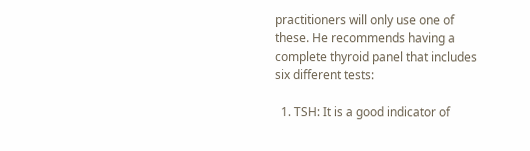practitioners will only use one of these. He recommends having a complete thyroid panel that includes six different tests:

  1. TSH: It is a good indicator of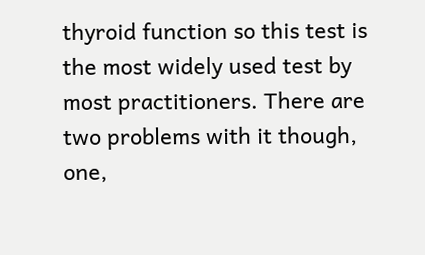thyroid function so this test is the most widely used test by most practitioners. There are two problems with it though, one,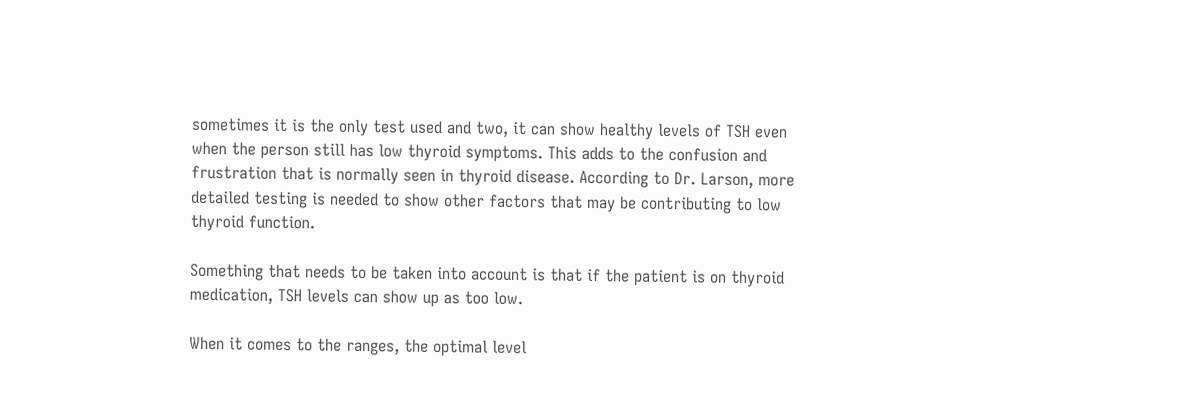sometimes it is the only test used and two, it can show healthy levels of TSH even when the person still has low thyroid symptoms. This adds to the confusion and frustration that is normally seen in thyroid disease. According to Dr. Larson, more detailed testing is needed to show other factors that may be contributing to low thyroid function.

Something that needs to be taken into account is that if the patient is on thyroid medication, TSH levels can show up as too low.

When it comes to the ranges, the optimal level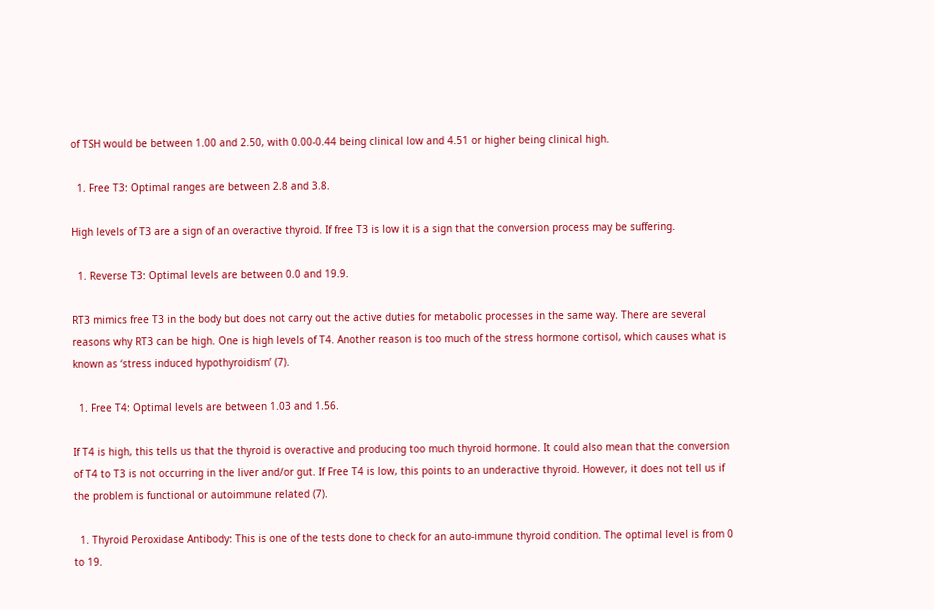of TSH would be between 1.00 and 2.50, with 0.00-0.44 being clinical low and 4.51 or higher being clinical high.

  1. Free T3: Optimal ranges are between 2.8 and 3.8.

High levels of T3 are a sign of an overactive thyroid. If free T3 is low it is a sign that the conversion process may be suffering.

  1. Reverse T3: Optimal levels are between 0.0 and 19.9.

RT3 mimics free T3 in the body but does not carry out the active duties for metabolic processes in the same way. There are several reasons why RT3 can be high. One is high levels of T4. Another reason is too much of the stress hormone cortisol, which causes what is known as ‘stress induced hypothyroidism’ (7).

  1. Free T4: Optimal levels are between 1.03 and 1.56.

If T4 is high, this tells us that the thyroid is overactive and producing too much thyroid hormone. It could also mean that the conversion of T4 to T3 is not occurring in the liver and/or gut. If Free T4 is low, this points to an underactive thyroid. However, it does not tell us if the problem is functional or autoimmune related (7).

  1. Thyroid Peroxidase Antibody: This is one of the tests done to check for an auto-immune thyroid condition. The optimal level is from 0 to 19.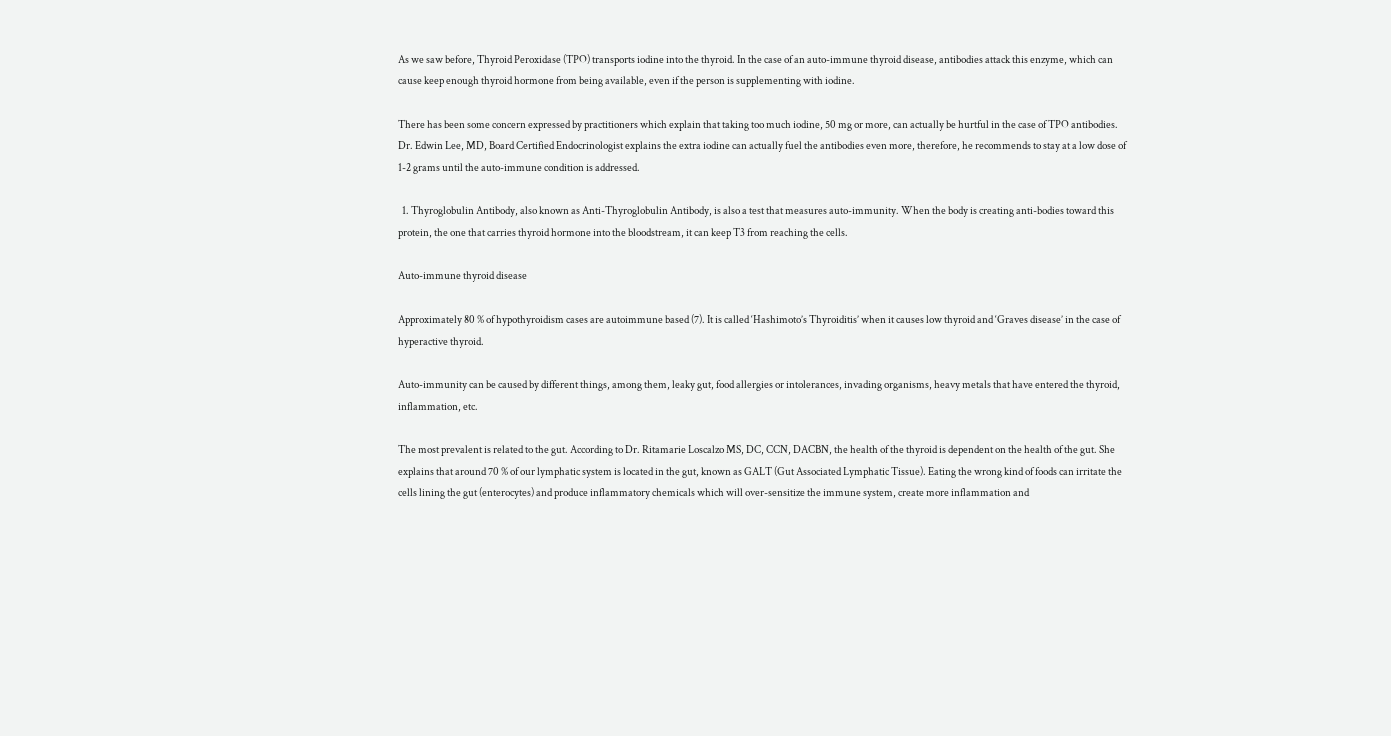As we saw before, Thyroid Peroxidase (TPO) transports iodine into the thyroid. In the case of an auto-immune thyroid disease, antibodies attack this enzyme, which can cause keep enough thyroid hormone from being available, even if the person is supplementing with iodine.

There has been some concern expressed by practitioners which explain that taking too much iodine, 50 mg or more, can actually be hurtful in the case of TPO antibodies. Dr. Edwin Lee, MD, Board Certified Endocrinologist explains the extra iodine can actually fuel the antibodies even more, therefore, he recommends to stay at a low dose of 1-2 grams until the auto-immune condition is addressed.

  1. Thyroglobulin Antibody, also known as Anti-Thyroglobulin Antibody, is also a test that measures auto-immunity. When the body is creating anti-bodies toward this protein, the one that carries thyroid hormone into the bloodstream, it can keep T3 from reaching the cells.

Auto-immune thyroid disease

Approximately 80 % of hypothyroidism cases are autoimmune based (7). It is called ‘Hashimoto’s Thyroiditis’ when it causes low thyroid and ‘Graves disease’ in the case of hyperactive thyroid.

Auto-immunity can be caused by different things, among them, leaky gut, food allergies or intolerances, invading organisms, heavy metals that have entered the thyroid, inflammation, etc.

The most prevalent is related to the gut. According to Dr. Ritamarie Loscalzo MS, DC, CCN, DACBN, the health of the thyroid is dependent on the health of the gut. She explains that around 70 % of our lymphatic system is located in the gut, known as GALT (Gut Associated Lymphatic Tissue). Eating the wrong kind of foods can irritate the cells lining the gut (enterocytes) and produce inflammatory chemicals which will over-sensitize the immune system, create more inflammation and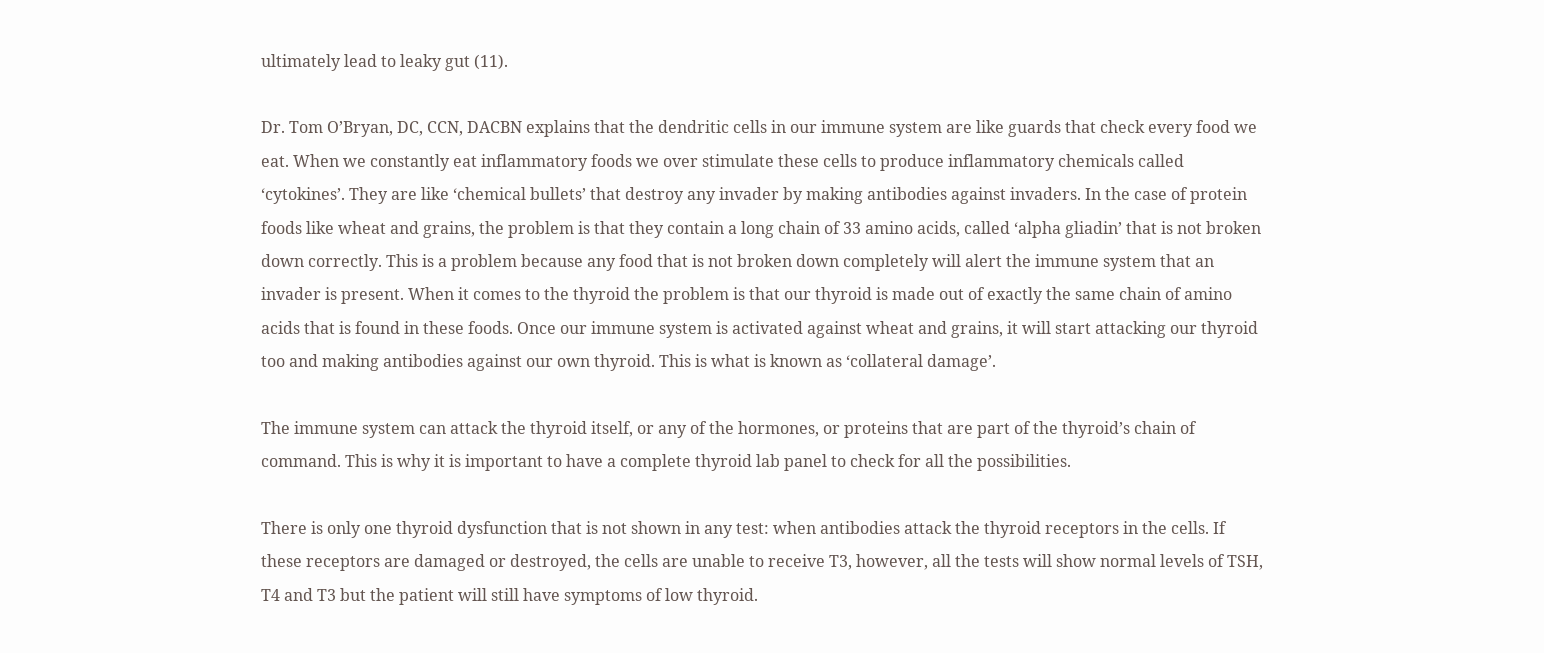ultimately lead to leaky gut (11).

Dr. Tom O’Bryan, DC, CCN, DACBN explains that the dendritic cells in our immune system are like guards that check every food we eat. When we constantly eat inflammatory foods we over stimulate these cells to produce inflammatory chemicals called ‘cytokines’. They are like ‘chemical bullets’ that destroy any invader by making antibodies against invaders. In the case of protein foods like wheat and grains, the problem is that they contain a long chain of 33 amino acids, called ‘alpha gliadin’ that is not broken down correctly. This is a problem because any food that is not broken down completely will alert the immune system that an invader is present. When it comes to the thyroid the problem is that our thyroid is made out of exactly the same chain of amino acids that is found in these foods. Once our immune system is activated against wheat and grains, it will start attacking our thyroid too and making antibodies against our own thyroid. This is what is known as ‘collateral damage’.

The immune system can attack the thyroid itself, or any of the hormones, or proteins that are part of the thyroid’s chain of command. This is why it is important to have a complete thyroid lab panel to check for all the possibilities.

There is only one thyroid dysfunction that is not shown in any test: when antibodies attack the thyroid receptors in the cells. If these receptors are damaged or destroyed, the cells are unable to receive T3, however, all the tests will show normal levels of TSH, T4 and T3 but the patient will still have symptoms of low thyroid.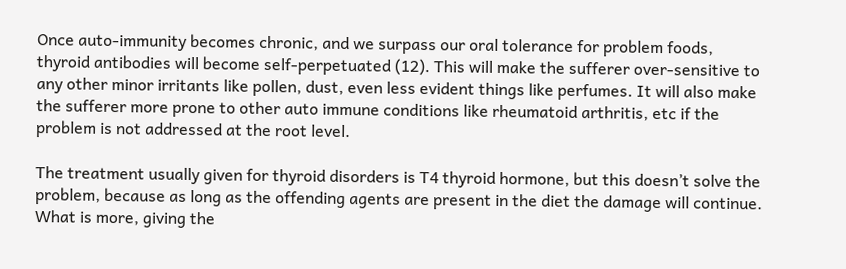Once auto-immunity becomes chronic, and we surpass our oral tolerance for problem foods, thyroid antibodies will become self-perpetuated (12). This will make the sufferer over-sensitive to any other minor irritants like pollen, dust, even less evident things like perfumes. It will also make the sufferer more prone to other auto immune conditions like rheumatoid arthritis, etc if the problem is not addressed at the root level.

The treatment usually given for thyroid disorders is T4 thyroid hormone, but this doesn’t solve the problem, because as long as the offending agents are present in the diet the damage will continue. What is more, giving the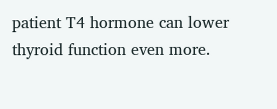patient T4 hormone can lower thyroid function even more.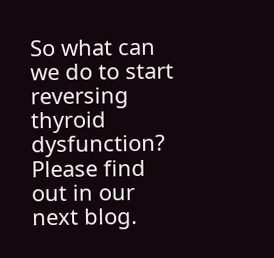So what can we do to start reversing thyroid dysfunction? Please find out in our next blog.